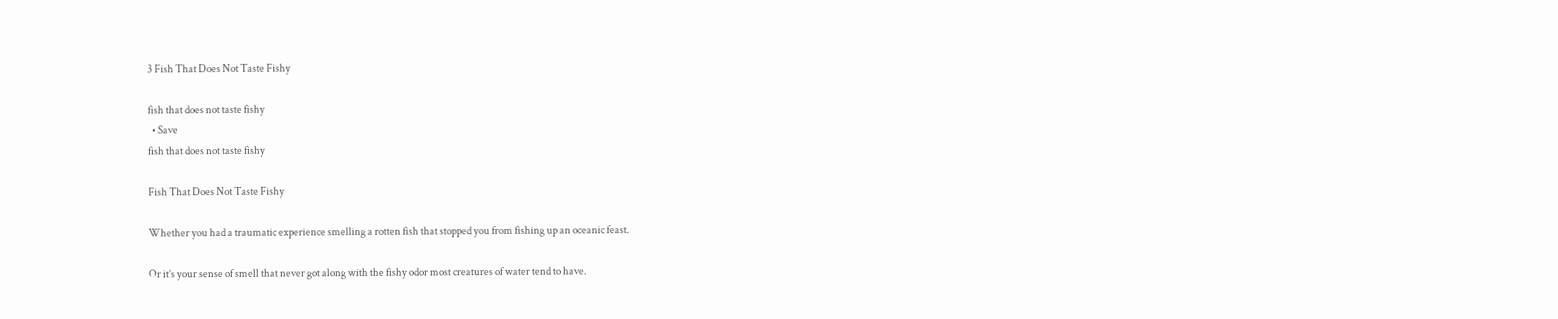3 Fish That Does Not Taste Fishy

fish that does not taste fishy
  • Save
fish that does not taste fishy

Fish That Does Not Taste Fishy

Whether you had a traumatic experience smelling a rotten fish that stopped you from fishing up an oceanic feast.

Or it’s your sense of smell that never got along with the fishy odor most creatures of water tend to have.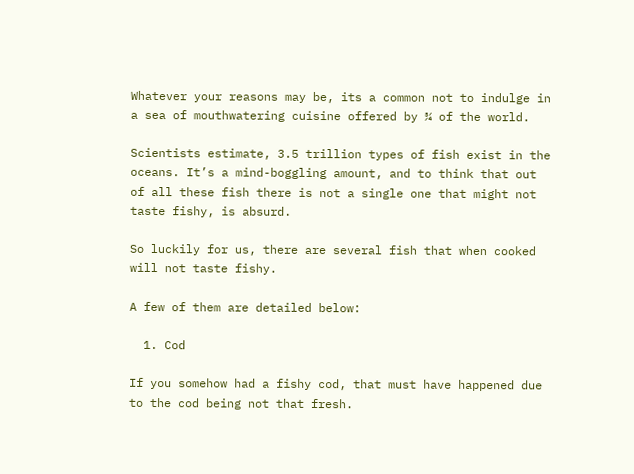Whatever your reasons may be, its a common not to indulge in a sea of mouthwatering cuisine offered by ¾ of the world.

Scientists estimate, 3.5 trillion types of fish exist in the oceans. It’s a mind-boggling amount, and to think that out of all these fish there is not a single one that might not taste fishy, is absurd.

So luckily for us, there are several fish that when cooked will not taste fishy.

A few of them are detailed below:

  1. Cod

If you somehow had a fishy cod, that must have happened due to the cod being not that fresh.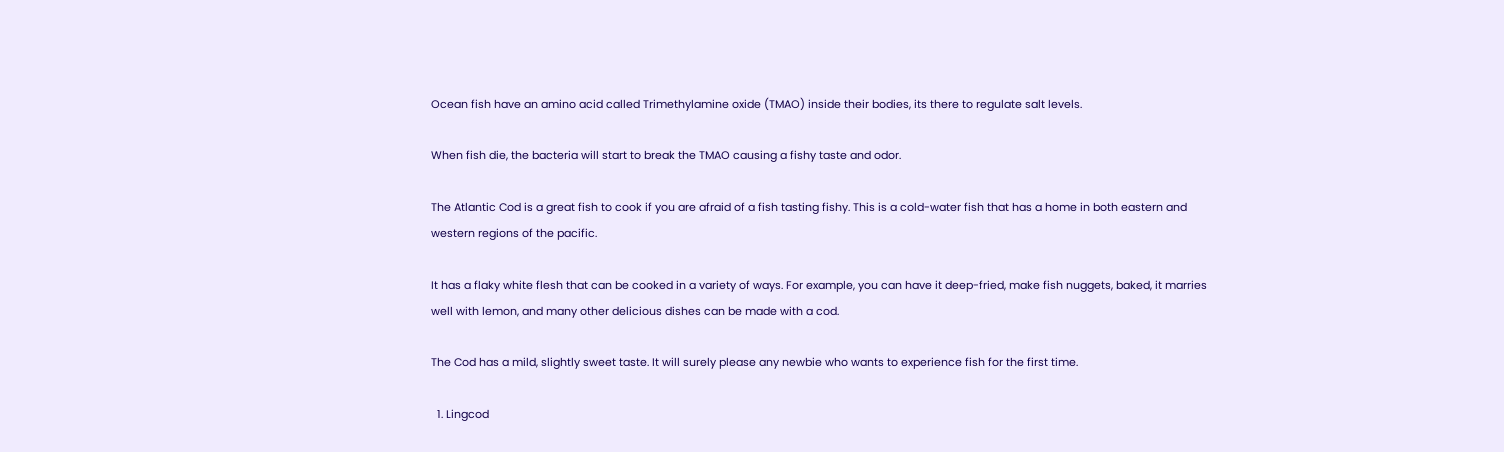Ocean fish have an amino acid called Trimethylamine oxide (TMAO) inside their bodies, its there to regulate salt levels.

When fish die, the bacteria will start to break the TMAO causing a fishy taste and odor.

The Atlantic Cod is a great fish to cook if you are afraid of a fish tasting fishy. This is a cold-water fish that has a home in both eastern and western regions of the pacific.

It has a flaky white flesh that can be cooked in a variety of ways. For example, you can have it deep-fried, make fish nuggets, baked, it marries well with lemon, and many other delicious dishes can be made with a cod.

The Cod has a mild, slightly sweet taste. It will surely please any newbie who wants to experience fish for the first time.

  1. Lingcod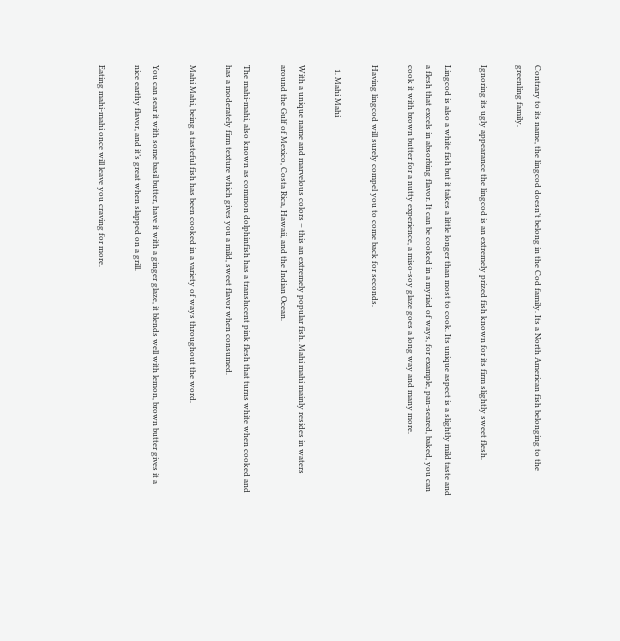Contrary to its name, the lingcod doesn’t belong in the Cod family. Its a North American fish belonging to the greenling family.

Ignoring its ugly appearance the lingcod is an extremely prized fish known for its firm slightly sweet flesh.

Lingcod is also a white fish but it takes a little longer than most to cook. Its unique aspect is a slightly mild taste and a flesh that excels in absorbing flavor. It can be cooked in a myriad of ways, for example, pan-seared, baked, you can cook it with brown butter for a nutty experience, a miso-soy glaze goes a long way and many more.

Having lingcod will surely compel you to come back for seconds.

  1. Mahi Mahi

With a unique name and marvelous colors – this an extremely popular fish. Mahi mahi mainly resides in waters around the Gulf of Mexico, Costa Rica, Hawaii, and the Indian Ocean.

The mahi-mahi, also known as common dolphinfish has a translucent pink flesh that turns white when cooked and has a moderately firm texture which gives you a mild, sweet flavor when consumed.

Mahi Mahi, being a tasteful fish has been cooked in a variety of ways throughout the word.

You can sear it with some basil butter, have it with a ginger glaze, it blends well with lemon, brown butter gives it a nice earthy flavor, and it’s great when slapped on a grill.

Eating mahi-mahi once will leave you craving for more.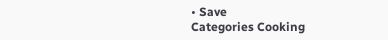• Save
Categories Cooking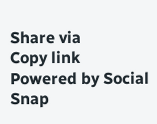Share via
Copy link
Powered by Social Snap